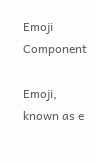Emoji Component

Emoji, known as e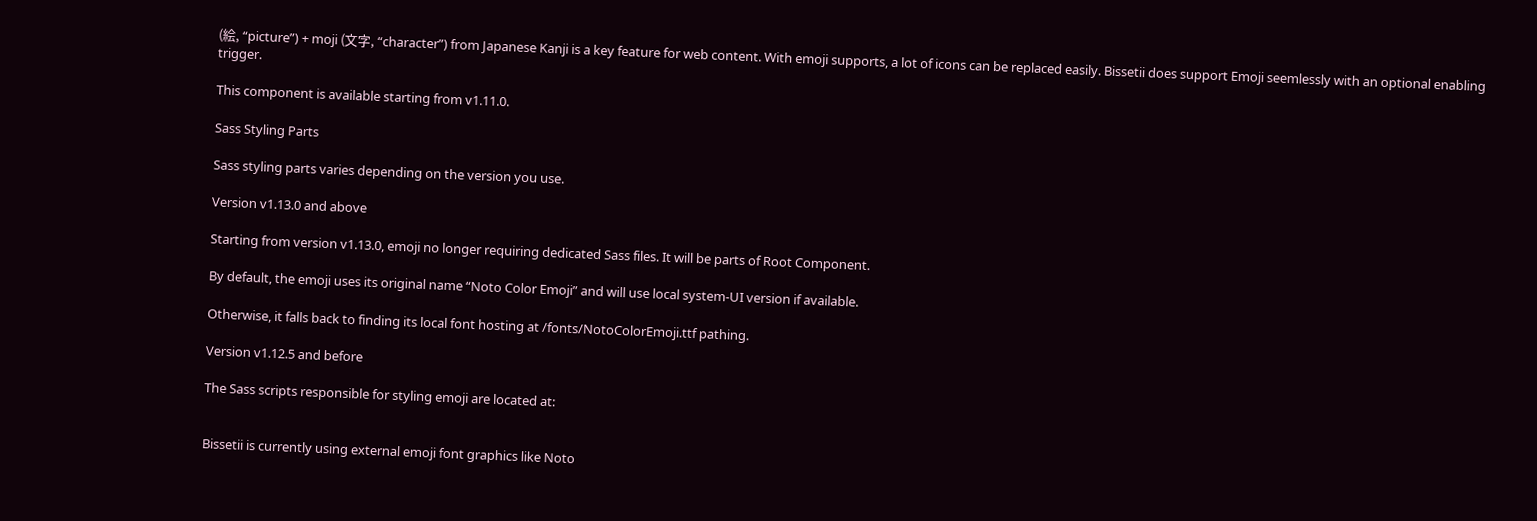(絵, “picture”) + moji (文字, “character”) from Japanese Kanji is a key feature for web content. With emoji supports, a lot of icons can be replaced easily. Bissetii does support Emoji seemlessly with an optional enabling trigger.

This component is available starting from v1.11.0.

Sass Styling Parts

Sass styling parts varies depending on the version you use.

Version v1.13.0 and above

Starting from version v1.13.0, emoji no longer requiring dedicated Sass files. It will be parts of Root Component.

By default, the emoji uses its original name “Noto Color Emoji” and will use local system-UI version if available.

Otherwise, it falls back to finding its local font hosting at /fonts/NotoColorEmoji.ttf pathing.

Version v1.12.5 and before

The Sass scripts responsible for styling emoji are located at:


Bissetii is currently using external emoji font graphics like Noto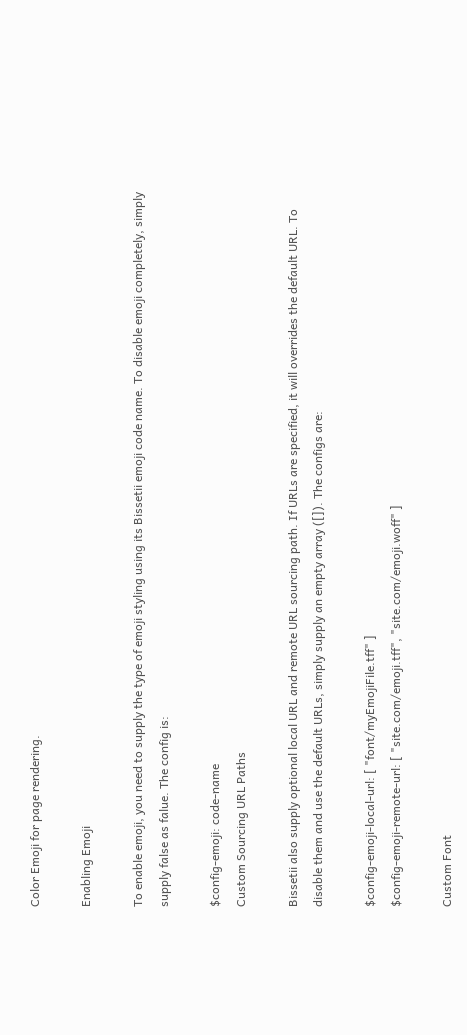Color Emoji for page rendering.

Enabling Emoji

To enable emoji, you need to supply the type of emoji styling using its Bissetii emoji code name. To disable emoji completely, simply supply false as falue. The config is:

$config-emoji: code-name
Custom Sourcing URL Paths

Bissetii also supply optional local URL and remote URL sourcing path. If URLs are specified, it will overrides the default URL. To disable them and use the default URLs, simply supply an empty array ([]). The configs are:

$config-emoji-local-url: [ "font/myEmojiFile.tff" ]
$config-emoji-remote-url: [ "site.com/emoji.tff", "site.com/emoji.woff" ]

Custom Font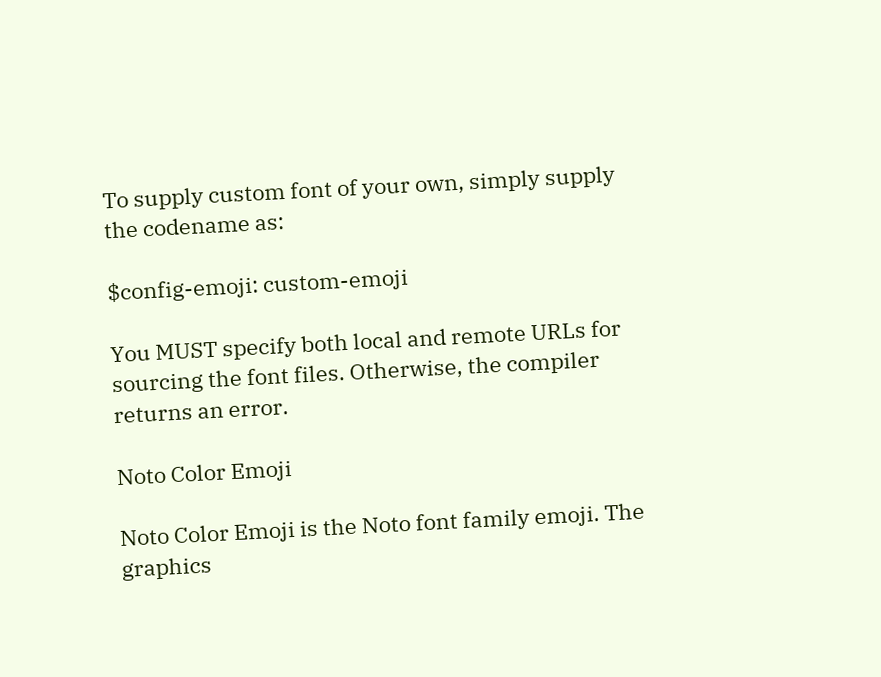To supply custom font of your own, simply supply the codename as:

$config-emoji: custom-emoji

You MUST specify both local and remote URLs for sourcing the font files. Otherwise, the compiler returns an error.

Noto Color Emoji

Noto Color Emoji is the Noto font family emoji. The graphics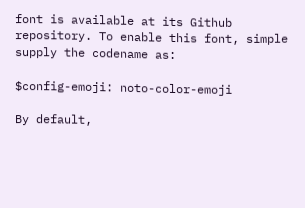font is available at its Github repository. To enable this font, simple supply the codename as:

$config-emoji: noto-color-emoji

By default,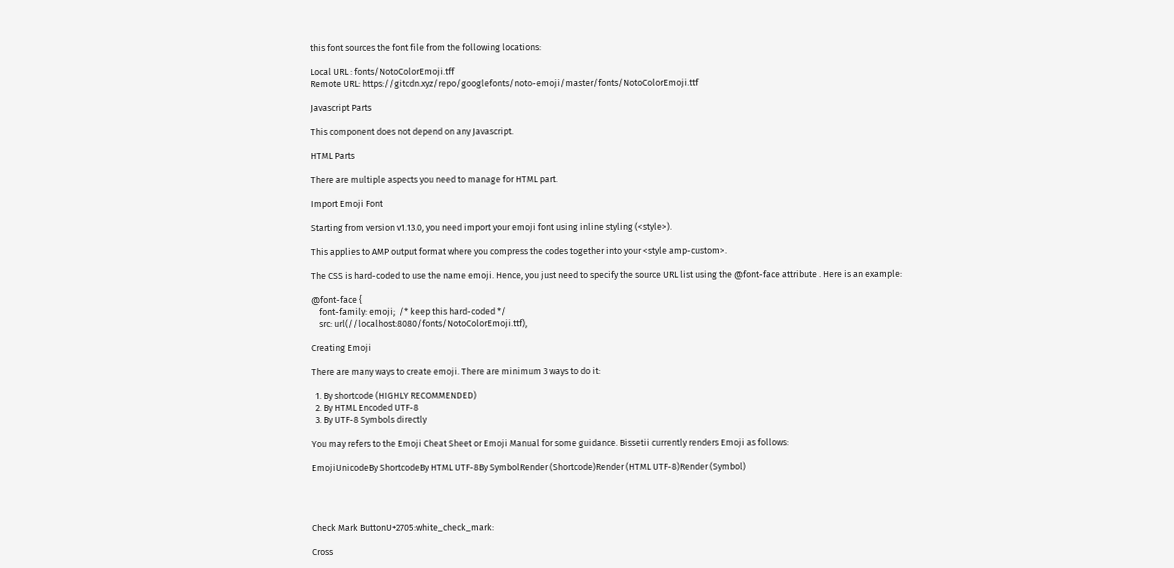this font sources the font file from the following locations:

Local URL : fonts/NotoColorEmoji.tff
Remote URL: https://gitcdn.xyz/repo/googlefonts/noto-emoji/master/fonts/NotoColorEmoji.ttf

Javascript Parts

This component does not depend on any Javascript.

HTML Parts

There are multiple aspects you need to manage for HTML part.

Import Emoji Font

Starting from version v1.13.0, you need import your emoji font using inline styling (<style>).

This applies to AMP output format where you compress the codes together into your <style amp-custom>.

The CSS is hard-coded to use the name emoji. Hence, you just need to specify the source URL list using the @font-face attribute . Here is an example:

@font-face {
    font-family: emoji;  /* keep this hard-coded */
    src: url(//localhost:8080/fonts/NotoColorEmoji.ttf),

Creating Emoji

There are many ways to create emoji. There are minimum 3 ways to do it:

  1. By shortcode (HIGHLY RECOMMENDED)
  2. By HTML Encoded UTF-8
  3. By UTF-8 Symbols directly

You may refers to the Emoji Cheat Sheet or Emoji Manual for some guidance. Bissetii currently renders Emoji as follows:

EmojiUnicodeBy ShortcodeBy HTML UTF-8By SymbolRender (Shortcode)Render (HTML UTF-8)Render (Symbol)




Check Mark ButtonU+2705:white_check_mark:

Cross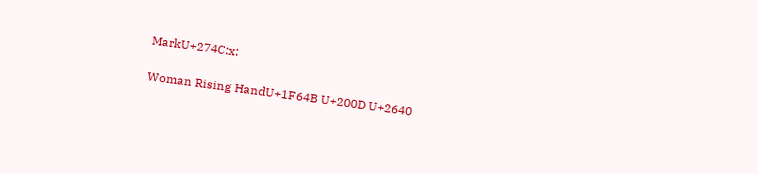MarkU+274C:x:

Woman Rising HandU+1F64B U+200D U+2640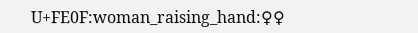U+FE0F:woman_raising_hand:♀♀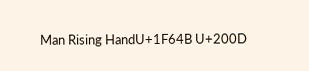Man Rising HandU+1F64B U+200D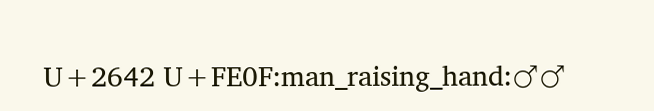U+2642 U+FE0F:man_raising_hand:♂♂